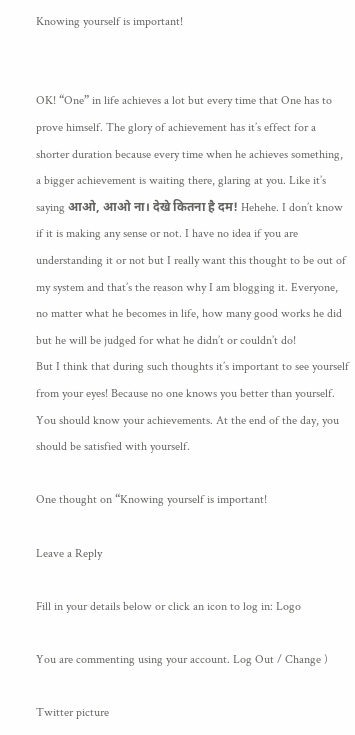Knowing yourself is important!


OK! “One” in life achieves a lot but every time that One has to prove himself. The glory of achievement has it’s effect for a shorter duration because every time when he achieves something, a bigger achievement is waiting there, glaring at you. Like it’s saying आओ, आओ ना। देखे कितना है दम! Hehehe. I don’t know if it is making any sense or not. I have no idea if you are understanding it or not but I really want this thought to be out of my system and that’s the reason why I am blogging it. Everyone, no matter what he becomes in life, how many good works he did but he will be judged for what he didn’t or couldn’t do!
But I think that during such thoughts it’s important to see yourself from your eyes! Because no one knows you better than yourself. You should know your achievements. At the end of the day, you should be satisfied with yourself.

One thought on “Knowing yourself is important!

Leave a Reply

Fill in your details below or click an icon to log in: Logo

You are commenting using your account. Log Out / Change )

Twitter picture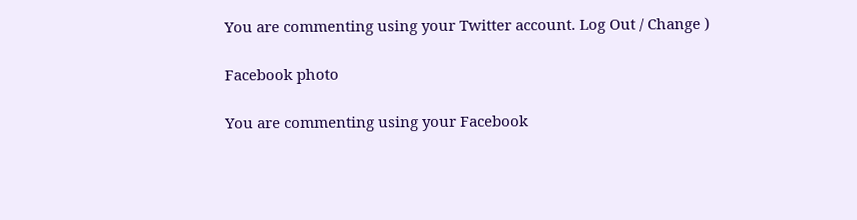You are commenting using your Twitter account. Log Out / Change )

Facebook photo

You are commenting using your Facebook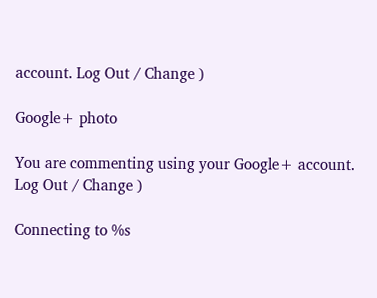account. Log Out / Change )

Google+ photo

You are commenting using your Google+ account. Log Out / Change )

Connecting to %s